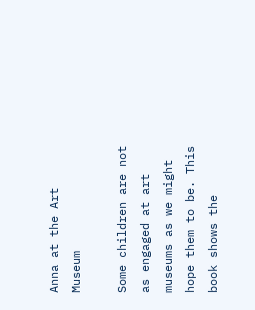Anna at the Art Museum

Some children are not as engaged at art museums as we might hope them to be. This book shows the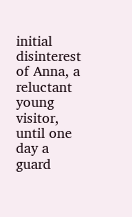initial disinterest of Anna, a reluctant young visitor, until one day a guard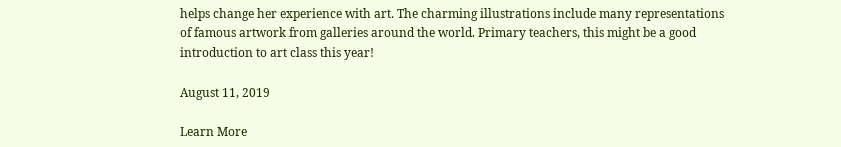helps change her experience with art. The charming illustrations include many representations of famous artwork from galleries around the world. Primary teachers, this might be a good introduction to art class this year!

August 11, 2019

Learn More